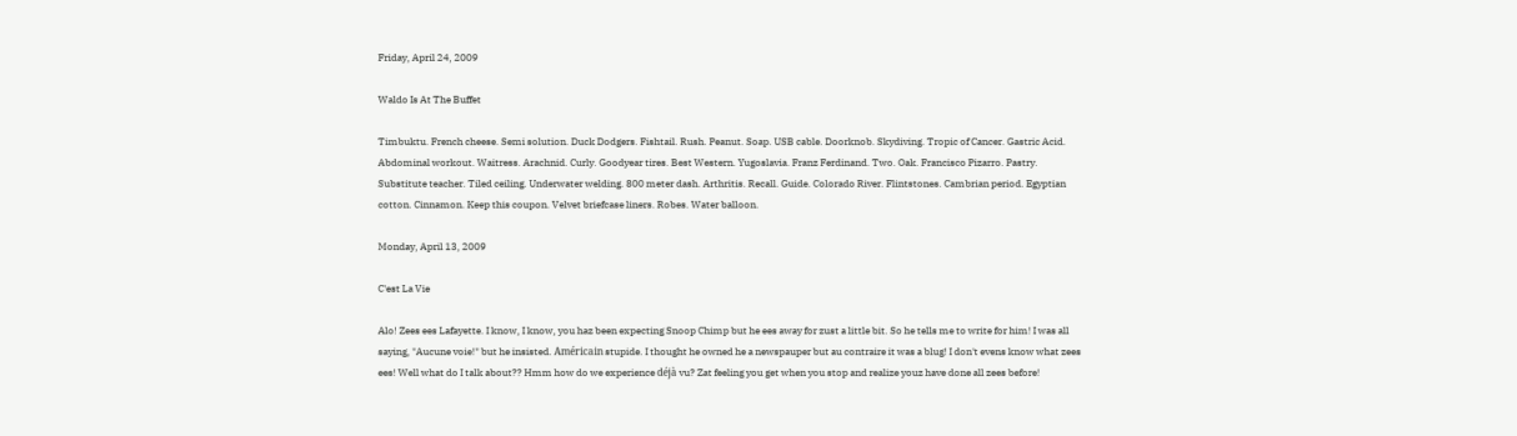Friday, April 24, 2009

Waldo Is At The Buffet

Timbuktu. French cheese. Semi solution. Duck Dodgers. Fishtail. Rush. Peanut. Soap. USB cable. Doorknob. Skydiving. Tropic of Cancer. Gastric Acid. Abdominal workout. Waitress. Arachnid. Curly. Goodyear tires. Best Western. Yugoslavia. Franz Ferdinand. Two. Oak. Francisco Pizarro. Pastry. Substitute teacher. Tiled ceiling. Underwater welding. 800 meter dash. Arthritis. Recall. Guide. Colorado River. Flintstones. Cambrian period. Egyptian cotton. Cinnamon. Keep this coupon. Velvet briefcase liners. Robes. Water balloon.

Monday, April 13, 2009

C'est La Vie

Alo! Zees ees Lafayette. I know, I know, you haz been expecting Snoop Chimp but he ees away for zust a little bit. So he tells me to write for him! I was all saying, "Aucune voie!" but he insisted. Américain stupide. I thought he owned he a newspauper but au contraire it was a blug! I don't evens know what zees ees! Well what do I talk about?? Hmm how do we experience déjà vu? Zat feeling you get when you stop and realize youz have done all zees before!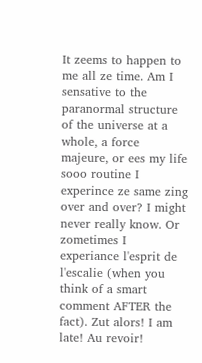It zeems to happen to me all ze time. Am I sensative to the paranormal structure of the universe at a whole, a force majeure, or ees my life sooo routine I experince ze same zing over and over? I might never really know. Or zometimes I experiance l'esprit de l'escalie (when you think of a smart comment AFTER the fact). Zut alors! I am late! Au revoir!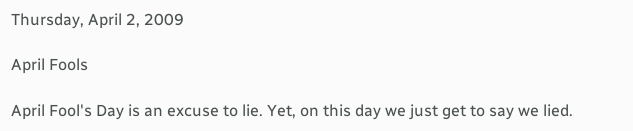Thursday, April 2, 2009

April Fools

April Fool's Day is an excuse to lie. Yet, on this day we just get to say we lied.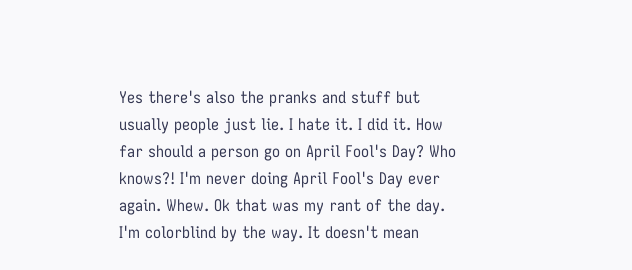Yes there's also the pranks and stuff but usually people just lie. I hate it. I did it. How far should a person go on April Fool's Day? Who knows?! I'm never doing April Fool's Day ever again. Whew. Ok that was my rant of the day. I'm colorblind by the way. It doesn't mean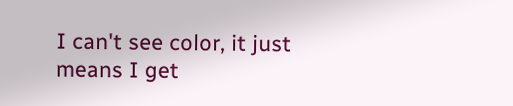I can't see color, it just means I get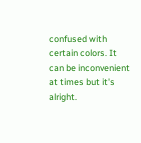confused with certain colors. It can be inconvenient at times but it's alright.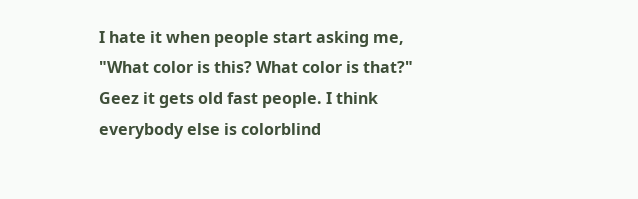I hate it when people start asking me, "What color is this? What color is that?" Geez it gets old fast people. I think everybody else is colorblind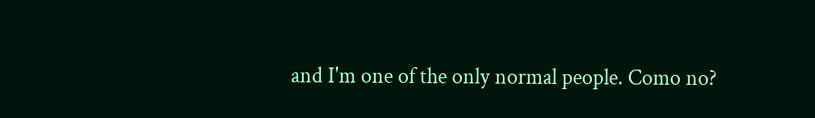and I'm one of the only normal people. Como no?